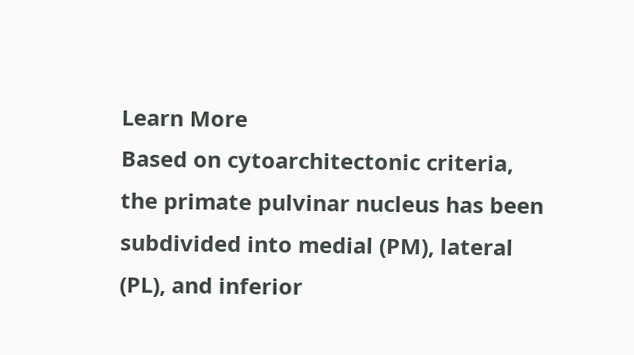Learn More
Based on cytoarchitectonic criteria, the primate pulvinar nucleus has been subdivided into medial (PM), lateral (PL), and inferior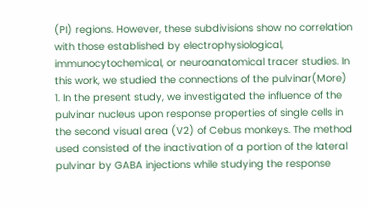(PI) regions. However, these subdivisions show no correlation with those established by electrophysiological, immunocytochemical, or neuroanatomical tracer studies. In this work, we studied the connections of the pulvinar(More)
1. In the present study, we investigated the influence of the pulvinar nucleus upon response properties of single cells in the second visual area (V2) of Cebus monkeys. The method used consisted of the inactivation of a portion of the lateral pulvinar by GABA injections while studying the response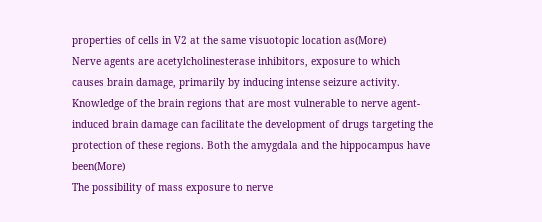properties of cells in V2 at the same visuotopic location as(More)
Nerve agents are acetylcholinesterase inhibitors, exposure to which causes brain damage, primarily by inducing intense seizure activity. Knowledge of the brain regions that are most vulnerable to nerve agent-induced brain damage can facilitate the development of drugs targeting the protection of these regions. Both the amygdala and the hippocampus have been(More)
The possibility of mass exposure to nerve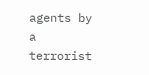agents by a terrorist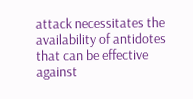attack necessitates the availability of antidotes that can be effective against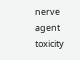nerve agent toxicity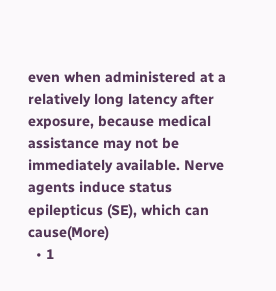even when administered at a relatively long latency after exposure, because medical assistance may not be immediately available. Nerve agents induce status epilepticus (SE), which can cause(More)
  • 1